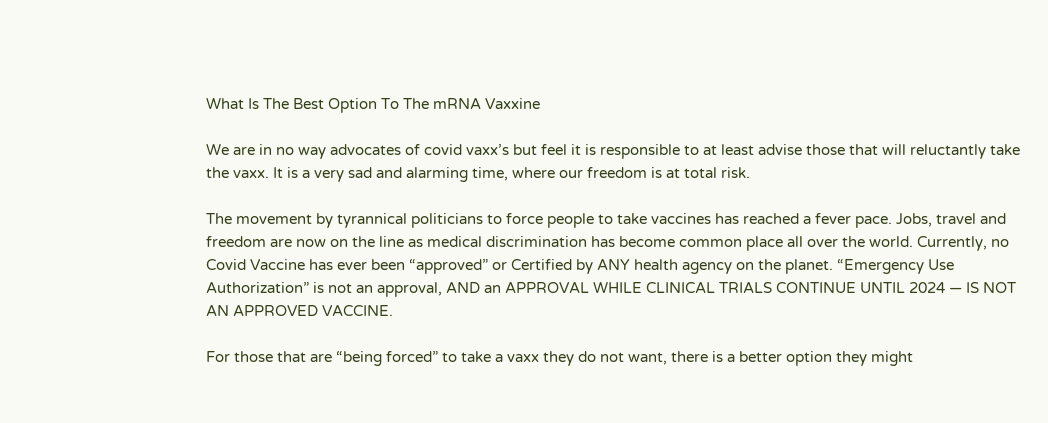What Is The Best Option To The mRNA Vaxxine

We are in no way advocates of covid vaxx’s but feel it is responsible to at least advise those that will reluctantly take the vaxx. It is a very sad and alarming time, where our freedom is at total risk.

The movement by tyrannical politicians to force people to take vaccines has reached a fever pace. Jobs, travel and freedom are now on the line as medical discrimination has become common place all over the world. Currently, no Covid Vaccine has ever been “approved” or Certified by ANY health agency on the planet. “Emergency Use Authorization” is not an approval, AND an APPROVAL WHILE CLINICAL TRIALS CONTINUE UNTIL 2024 — IS NOT AN APPROVED VACCINE.

For those that are “being forced” to take a vaxx they do not want, there is a better option they might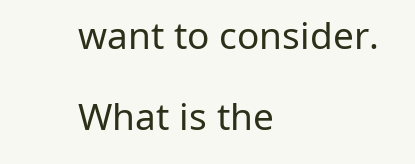want to consider.

What is the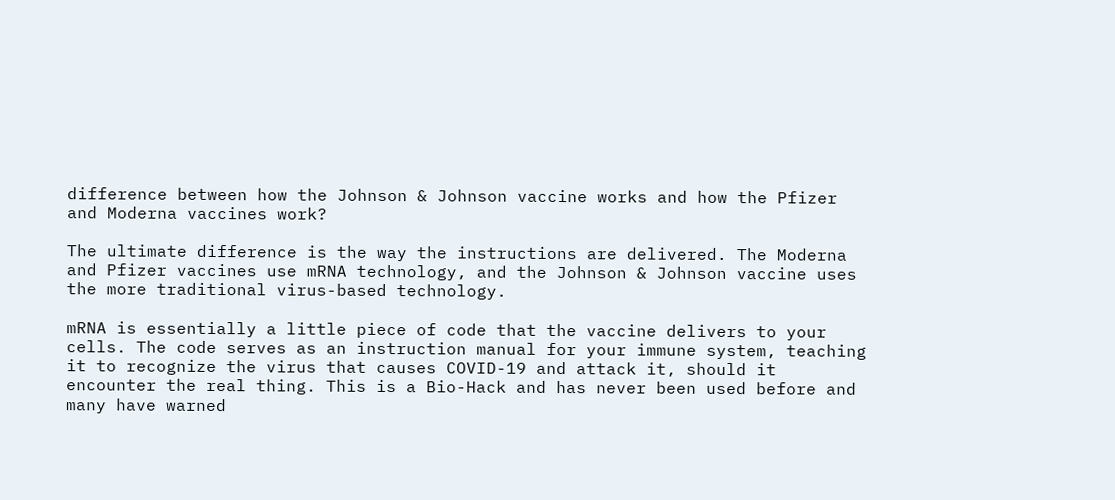difference between how the Johnson & Johnson vaccine works and how the Pfizer and Moderna vaccines work?

The ultimate difference is the way the instructions are delivered. The Moderna and Pfizer vaccines use mRNA technology, and the Johnson & Johnson vaccine uses the more traditional virus-based technology.

mRNA is essentially a little piece of code that the vaccine delivers to your cells. The code serves as an instruction manual for your immune system, teaching it to recognize the virus that causes COVID-19 and attack it, should it encounter the real thing. This is a Bio-Hack and has never been used before and many have warned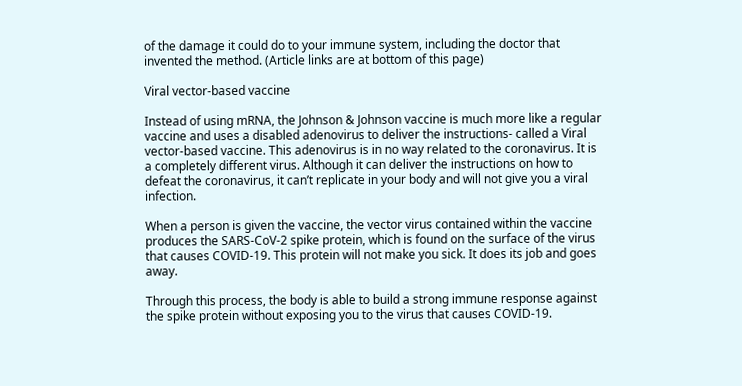of the damage it could do to your immune system, including the doctor that invented the method. (Article links are at bottom of this page)

Viral vector-based vaccine

Instead of using mRNA, the Johnson & Johnson vaccine is much more like a regular vaccine and uses a disabled adenovirus to deliver the instructions- called a Viral vector-based vaccine. This adenovirus is in no way related to the coronavirus. It is a completely different virus. Although it can deliver the instructions on how to defeat the coronavirus, it can’t replicate in your body and will not give you a viral infection.

When a person is given the vaccine, the vector virus contained within the vaccine produces the SARS-CoV-2 spike protein, which is found on the surface of the virus that causes COVID-19. This protein will not make you sick. It does its job and goes away.

Through this process, the body is able to build a strong immune response against the spike protein without exposing you to the virus that causes COVID-19.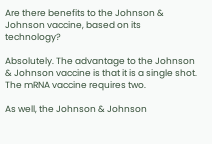Are there benefits to the Johnson & Johnson vaccine, based on its technology?

Absolutely. The advantage to the Johnson & Johnson vaccine is that it is a single shot. The mRNA vaccine requires two.

As well, the Johnson & Johnson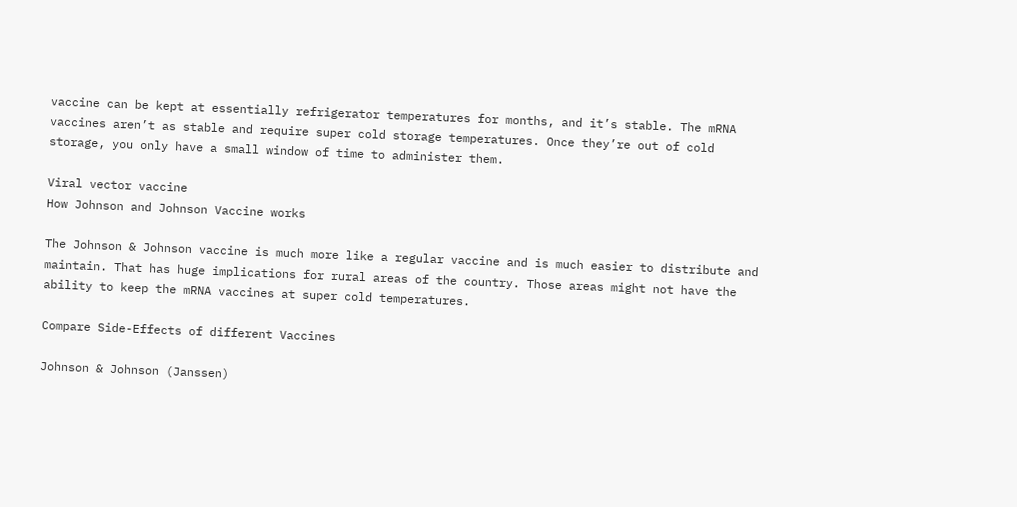vaccine can be kept at essentially refrigerator temperatures for months, and it’s stable. The mRNA vaccines aren’t as stable and require super cold storage temperatures. Once they’re out of cold storage, you only have a small window of time to administer them.

Viral vector vaccine
How Johnson and Johnson Vaccine works

The Johnson & Johnson vaccine is much more like a regular vaccine and is much easier to distribute and maintain. That has huge implications for rural areas of the country. Those areas might not have the ability to keep the mRNA vaccines at super cold temperatures.

Compare Side-Effects of different Vaccines

Johnson & Johnson (Janssen)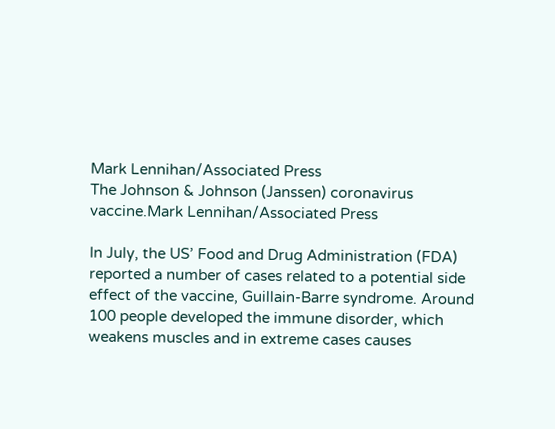Mark Lennihan/Associated Press
The Johnson & Johnson (Janssen) coronavirus vaccine.Mark Lennihan/Associated Press

In July, the US’ Food and Drug Administration (FDA) reported a number of cases related to a potential side effect of the vaccine, Guillain-Barre syndrome. Around 100 people developed the immune disorder, which weakens muscles and in extreme cases causes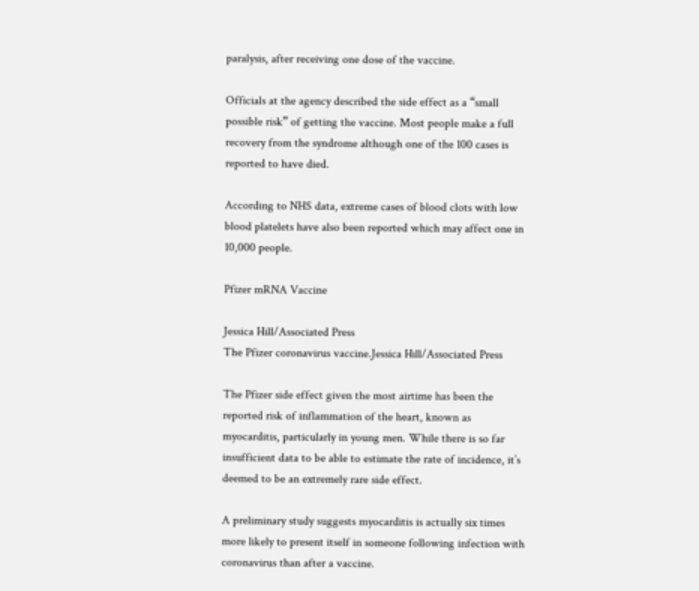paralysis, after receiving one dose of the vaccine.

Officials at the agency described the side effect as a “small possible risk” of getting the vaccine. Most people make a full recovery from the syndrome although one of the 100 cases is reported to have died.

According to NHS data, extreme cases of blood clots with low blood platelets have also been reported which may affect one in 10,000 people.

Pfizer mRNA Vaccine

Jessica Hill/Associated Press
The Pfizer coronavirus vaccine.Jessica Hill/Associated Press

The Pfizer side effect given the most airtime has been the reported risk of inflammation of the heart, known as myocarditis, particularly in young men. While there is so far insufficient data to be able to estimate the rate of incidence, it’s deemed to be an extremely rare side effect.

A preliminary study suggests myocarditis is actually six times more likely to present itself in someone following infection with coronavirus than after a vaccine.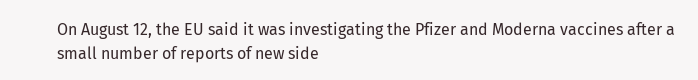On August 12, the EU said it was investigating the Pfizer and Moderna vaccines after a small number of reports of new side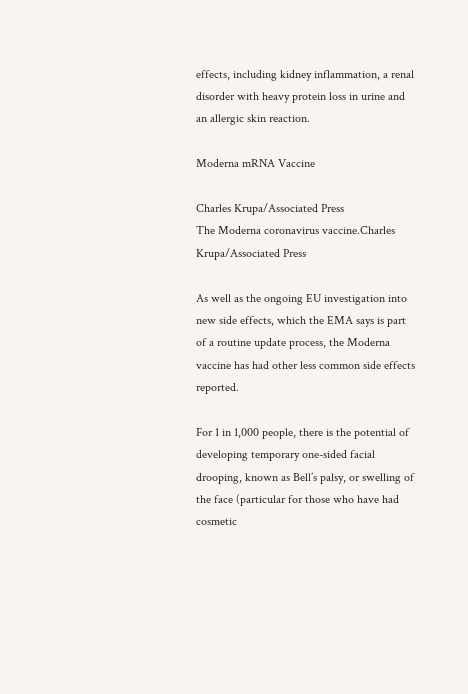effects, including kidney inflammation, a renal disorder with heavy protein loss in urine and an allergic skin reaction.

Moderna mRNA Vaccine

Charles Krupa/Associated Press
The Moderna coronavirus vaccine.Charles Krupa/Associated Press

As well as the ongoing EU investigation into new side effects, which the EMA says is part of a routine update process, the Moderna vaccine has had other less common side effects reported.

For 1 in 1,000 people, there is the potential of developing temporary one-sided facial drooping, known as Bell’s palsy, or swelling of the face (particular for those who have had cosmetic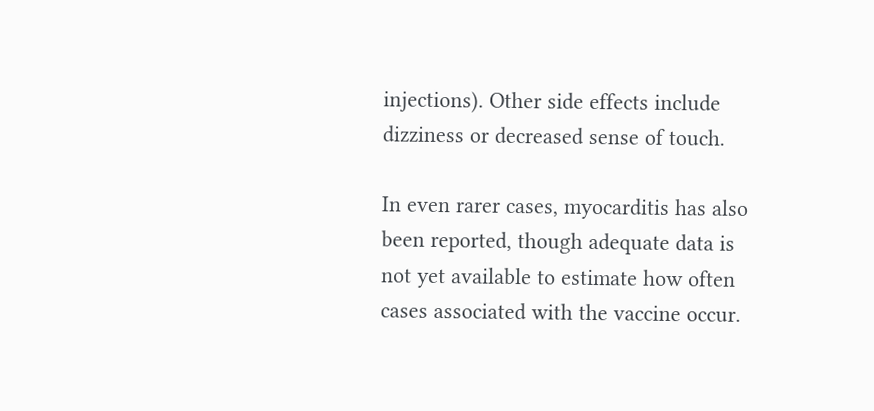injections). Other side effects include dizziness or decreased sense of touch.

In even rarer cases, myocarditis has also been reported, though adequate data is not yet available to estimate how often cases associated with the vaccine occur.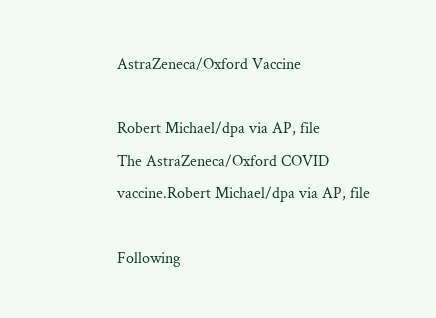AstraZeneca/Oxford Vaccine

Robert Michael/dpa via AP, file
The AstraZeneca/Oxford COVID vaccine.Robert Michael/dpa via AP, file

Following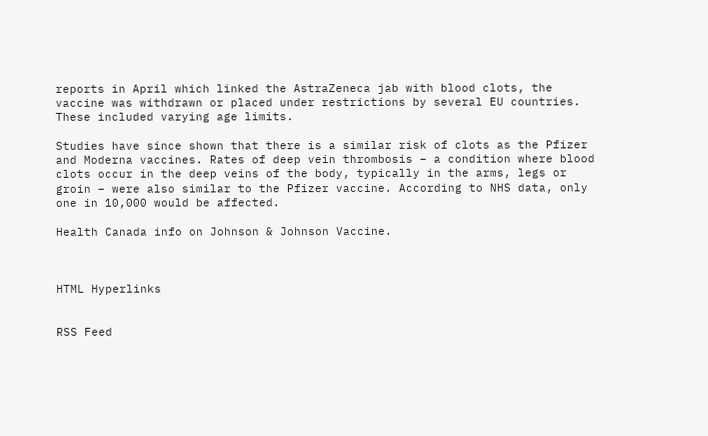reports in April which linked the AstraZeneca jab with blood clots, the vaccine was withdrawn or placed under restrictions by several EU countries. These included varying age limits.

Studies have since shown that there is a similar risk of clots as the Pfizer and Moderna vaccines. Rates of deep vein thrombosis – a condition where blood clots occur in the deep veins of the body, typically in the arms, legs or groin – were also similar to the Pfizer vaccine. According to NHS data, only one in 10,000 would be affected.

Health Canada info on Johnson & Johnson Vaccine.



HTML Hyperlinks


RSS Feed